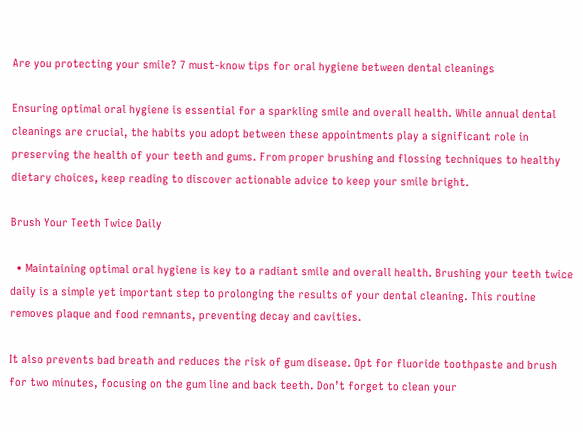Are you protecting your smile? 7 must-know tips for oral hygiene between dental cleanings

Ensuring optimal oral hygiene is essential for a sparkling smile and overall health. While annual dental cleanings are crucial, the habits you adopt between these appointments play a significant role in preserving the health of your teeth and gums. From proper brushing and flossing techniques to healthy dietary choices, keep reading to discover actionable advice to keep your smile bright.

Brush Your Teeth Twice Daily

  • Maintaining optimal oral hygiene is key to a radiant smile and overall health. Brushing your teeth twice daily is a simple yet important step to prolonging the results of your dental cleaning. This routine removes plaque and food remnants, preventing decay and cavities.

It also prevents bad breath and reduces the risk of gum disease. Opt for fluoride toothpaste and brush for two minutes, focusing on the gum line and back teeth. Don’t forget to clean your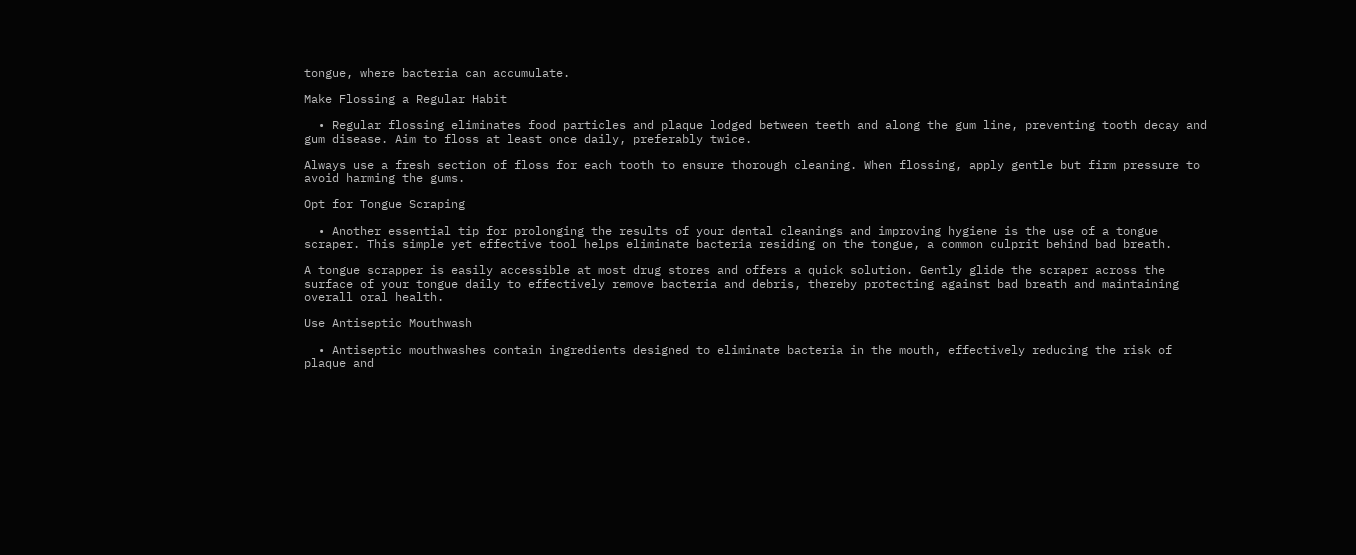tongue, where bacteria can accumulate.

Make Flossing a Regular Habit

  • Regular flossing eliminates food particles and plaque lodged between teeth and along the gum line, preventing tooth decay and gum disease. Aim to floss at least once daily, preferably twice.

Always use a fresh section of floss for each tooth to ensure thorough cleaning. When flossing, apply gentle but firm pressure to avoid harming the gums.

Opt for Tongue Scraping

  • Another essential tip for prolonging the results of your dental cleanings and improving hygiene is the use of a tongue scraper. This simple yet effective tool helps eliminate bacteria residing on the tongue, a common culprit behind bad breath.

A tongue scrapper is easily accessible at most drug stores and offers a quick solution. Gently glide the scraper across the surface of your tongue daily to effectively remove bacteria and debris, thereby protecting against bad breath and maintaining overall oral health.

Use Antiseptic Mouthwash

  • Antiseptic mouthwashes contain ingredients designed to eliminate bacteria in the mouth, effectively reducing the risk of plaque and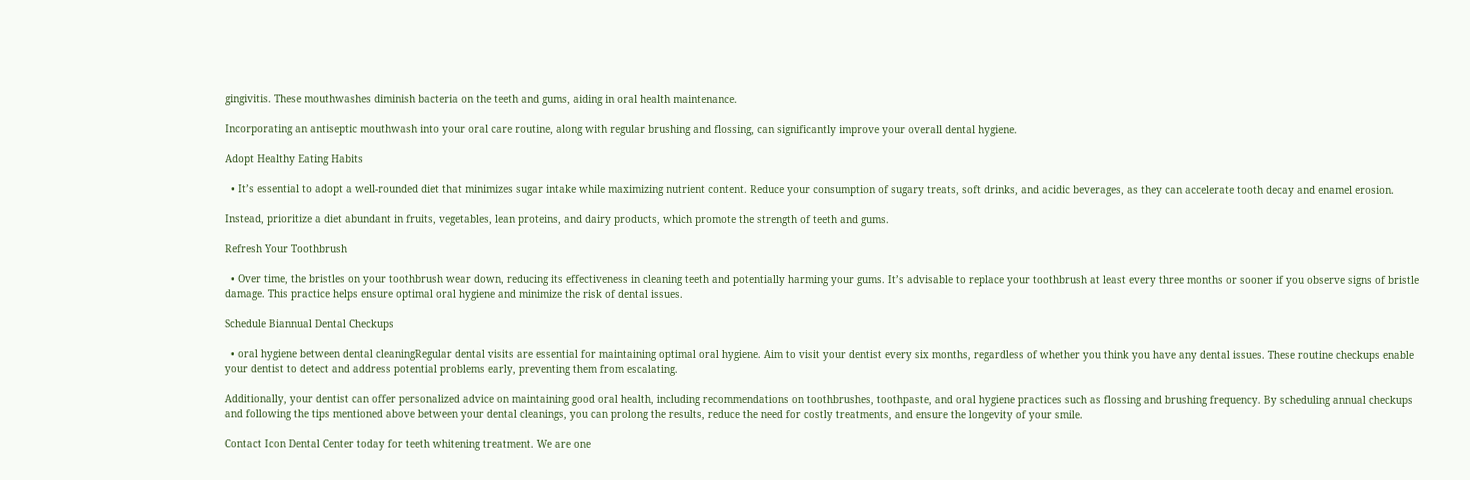gingivitis. These mouthwashes diminish bacteria on the teeth and gums, aiding in oral health maintenance.

Incorporating an antiseptic mouthwash into your oral care routine, along with regular brushing and flossing, can significantly improve your overall dental hygiene.

Adopt Healthy Eating Habits

  • It’s essential to adopt a well-rounded diet that minimizes sugar intake while maximizing nutrient content. Reduce your consumption of sugary treats, soft drinks, and acidic beverages, as they can accelerate tooth decay and enamel erosion.

Instead, prioritize a diet abundant in fruits, vegetables, lean proteins, and dairy products, which promote the strength of teeth and gums.

Refresh Your Toothbrush

  • Over time, the bristles on your toothbrush wear down, reducing its effectiveness in cleaning teeth and potentially harming your gums. It’s advisable to replace your toothbrush at least every three months or sooner if you observe signs of bristle damage. This practice helps ensure optimal oral hygiene and minimize the risk of dental issues.

Schedule Biannual Dental Checkups

  • oral hygiene between dental cleaningRegular dental visits are essential for maintaining optimal oral hygiene. Aim to visit your dentist every six months, regardless of whether you think you have any dental issues. These routine checkups enable your dentist to detect and address potential problems early, preventing them from escalating.

Additionally, your dentist can offer personalized advice on maintaining good oral health, including recommendations on toothbrushes, toothpaste, and oral hygiene practices such as flossing and brushing frequency. By scheduling annual checkups and following the tips mentioned above between your dental cleanings, you can prolong the results, reduce the need for costly treatments, and ensure the longevity of your smile.

Contact Icon Dental Center today for teeth whitening treatment. We are one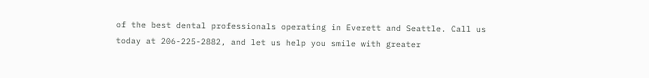of the best dental professionals operating in Everett and Seattle. Call us today at 206-225-2882, and let us help you smile with greater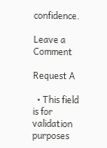confidence.

Leave a Comment

Request A

  • This field is for validation purposes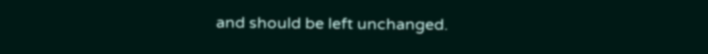and should be left unchanged.